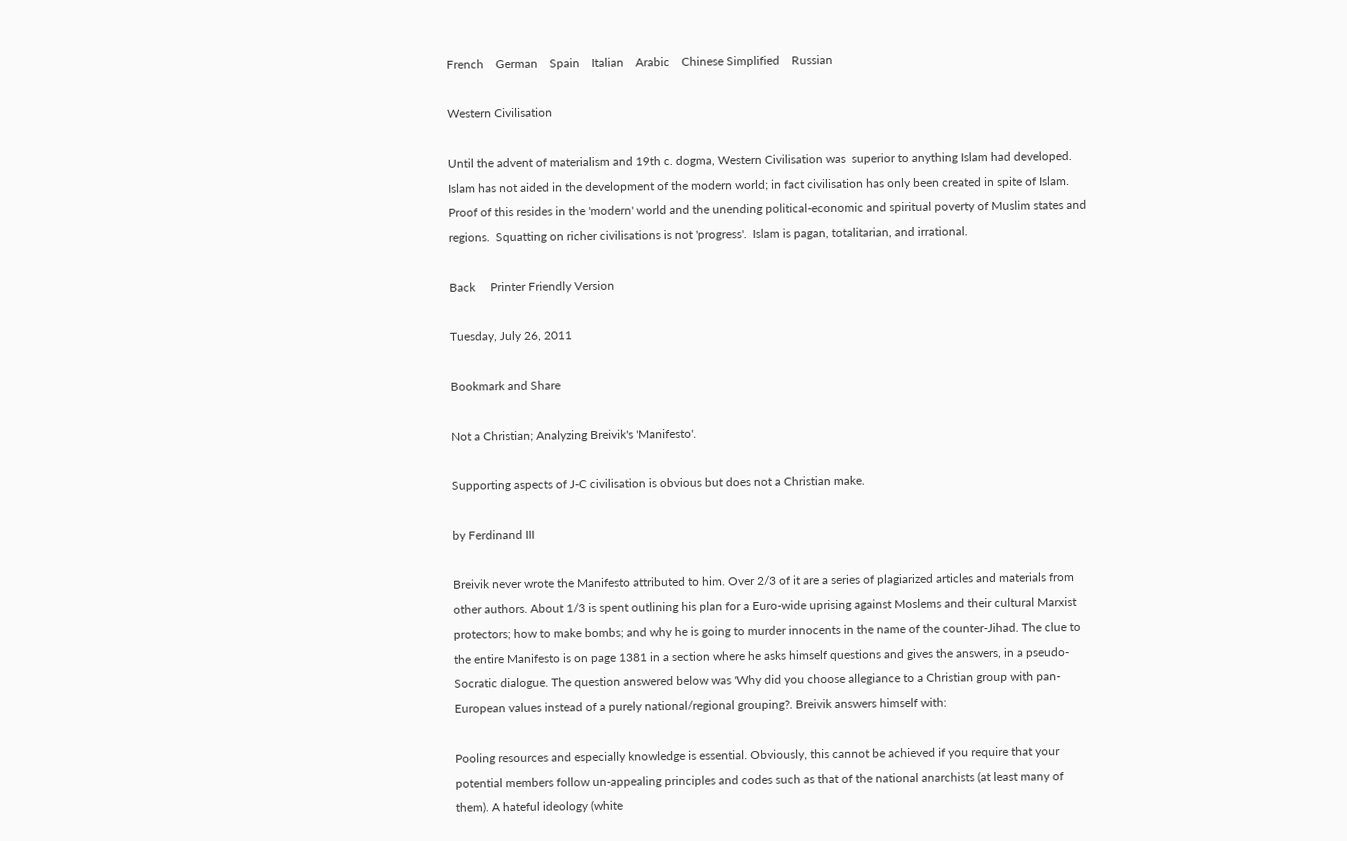French    German    Spain    Italian    Arabic    Chinese Simplified    Russian

Western Civilisation

Until the advent of materialism and 19th c. dogma, Western Civilisation was  superior to anything Islam had developed.  Islam has not aided in the development of the modern world; in fact civilisation has only been created in spite of Islam.  Proof of this resides in the 'modern' world and the unending political-economic and spiritual poverty of Muslim states and regions.  Squatting on richer civilisations is not 'progress'.  Islam is pagan, totalitarian, and irrational.

Back     Printer Friendly Version

Tuesday, July 26, 2011

Bookmark and Share

Not a Christian; Analyzing Breivik's 'Manifesto'.

Supporting aspects of J-C civilisation is obvious but does not a Christian make.

by Ferdinand III

Breivik never wrote the Manifesto attributed to him. Over 2/3 of it are a series of plagiarized articles and materials from other authors. About 1/3 is spent outlining his plan for a Euro-wide uprising against Moslems and their cultural Marxist protectors; how to make bombs; and why he is going to murder innocents in the name of the counter-Jihad. The clue to the entire Manifesto is on page 1381 in a section where he asks himself questions and gives the answers, in a pseudo-Socratic dialogue. The question answered below was 'Why did you choose allegiance to a Christian group with pan-European values instead of a purely national/regional grouping?. Breivik answers himself with:

Pooling resources and especially knowledge is essential. Obviously, this cannot be achieved if you require that your potential members follow un-appealing principles and codes such as that of the national anarchists (at least many of them). A hateful ideology (white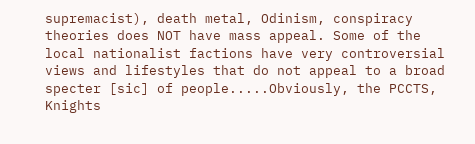supremacist), death metal, Odinism, conspiracy theories does NOT have mass appeal. Some of the local nationalist factions have very controversial views and lifestyles that do not appeal to a broad specter [sic] of people.....Obviously, the PCCTS, Knights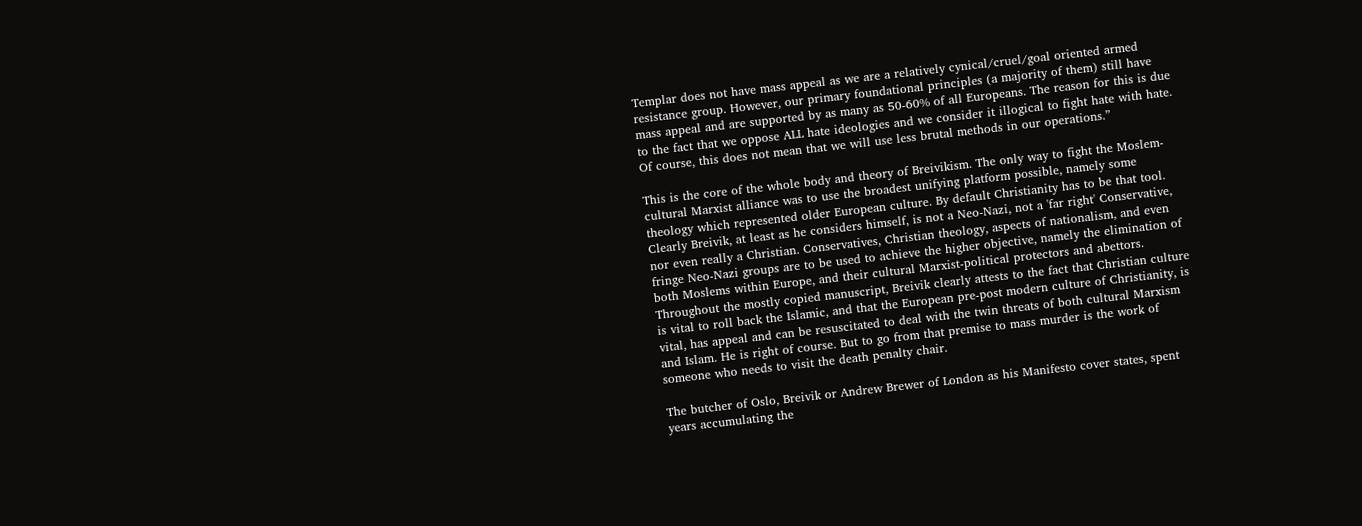Templar does not have mass appeal as we are a relatively cynical/cruel/goal oriented armed resistance group. However, our primary foundational principles (a majority of them) still have mass appeal and are supported by as many as 50-60% of all Europeans. The reason for this is due to the fact that we oppose ALL hate ideologies and we consider it illogical to fight hate with hate. Of course, this does not mean that we will use less brutal methods in our operations.”

This is the core of the whole body and theory of Breivikism. The only way to fight the Moslem-cultural Marxist alliance was to use the broadest unifying platform possible, namely some theology which represented older European culture. By default Christianity has to be that tool. Clearly Breivik, at least as he considers himself, is not a Neo-Nazi, not a 'far right' Conservative, nor even really a Christian. Conservatives, Christian theology, aspects of nationalism, and even fringe Neo-Nazi groups are to be used to achieve the higher objective, namely the elimination of both Moslems within Europe, and their cultural Marxist-political protectors and abettors. Throughout the mostly copied manuscript, Breivik clearly attests to the fact that Christian culture is vital to roll back the Islamic, and that the European pre-post modern culture of Christianity, is vital, has appeal and can be resuscitated to deal with the twin threats of both cultural Marxism and Islam. He is right of course. But to go from that premise to mass murder is the work of someone who needs to visit the death penalty chair.

The butcher of Oslo, Breivik or Andrew Brewer of London as his Manifesto cover states, spent years accumulating the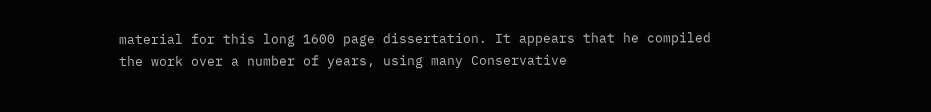material for this long 1600 page dissertation. It appears that he compiled the work over a number of years, using many Conservative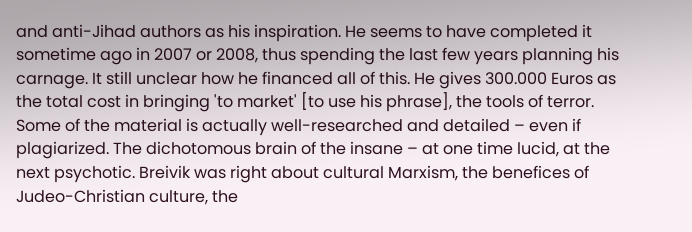and anti-Jihad authors as his inspiration. He seems to have completed it sometime ago in 2007 or 2008, thus spending the last few years planning his carnage. It still unclear how he financed all of this. He gives 300.000 Euros as the total cost in bringing 'to market' [to use his phrase], the tools of terror. Some of the material is actually well-researched and detailed – even if plagiarized. The dichotomous brain of the insane – at one time lucid, at the next psychotic. Breivik was right about cultural Marxism, the benefices of Judeo-Christian culture, the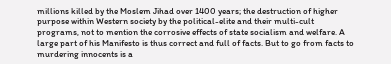millions killed by the Moslem Jihad over 1400 years; the destruction of higher purpose within Western society by the political-elite and their multi-cult programs, not to mention the corrosive effects of state socialism and welfare. A large part of his Manifesto is thus correct and full of facts. But to go from facts to murdering innocents is a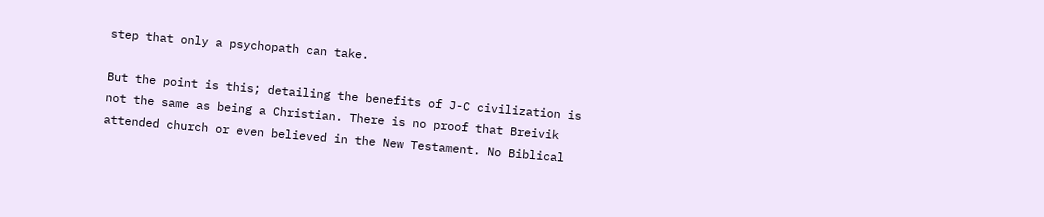step that only a psychopath can take.

But the point is this; detailing the benefits of J-C civilization is not the same as being a Christian. There is no proof that Breivik attended church or even believed in the New Testament. No Biblical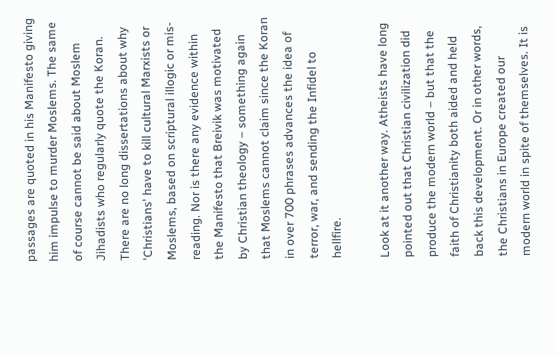passages are quoted in his Manifesto giving him impulse to murder Moslems. The same of course cannot be said about Moslem Jihadists who regularly quote the Koran. There are no long dissertations about why 'Christians' have to kill cultural Marxists or Moslems, based on scriptural illogic or mis-reading. Nor is there any evidence within the Manifesto that Breivik was motivated by Christian theology – something again that Moslems cannot claim since the Koran in over 700 phrases advances the idea of terror, war, and sending the Infidel to hellfire.

Look at it another way. Atheists have long pointed out that Christian civilization did produce the modern world – but that the faith of Christianity both aided and held back this development. Or in other words, the Christians in Europe created our modern world in spite of themselves. It is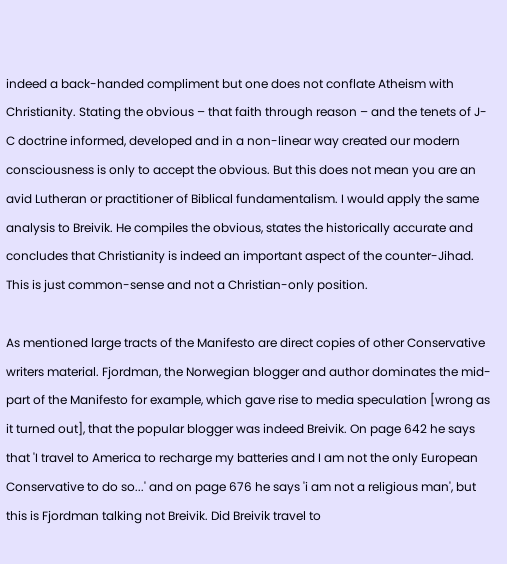indeed a back-handed compliment but one does not conflate Atheism with Christianity. Stating the obvious – that faith through reason – and the tenets of J-C doctrine informed, developed and in a non-linear way created our modern consciousness is only to accept the obvious. But this does not mean you are an avid Lutheran or practitioner of Biblical fundamentalism. I would apply the same analysis to Breivik. He compiles the obvious, states the historically accurate and concludes that Christianity is indeed an important aspect of the counter-Jihad. This is just common-sense and not a Christian-only position.

As mentioned large tracts of the Manifesto are direct copies of other Conservative writers material. Fjordman, the Norwegian blogger and author dominates the mid-part of the Manifesto for example, which gave rise to media speculation [wrong as it turned out], that the popular blogger was indeed Breivik. On page 642 he says that 'I travel to America to recharge my batteries and I am not the only European Conservative to do so...' and on page 676 he says 'i am not a religious man', but this is Fjordman talking not Breivik. Did Breivik travel to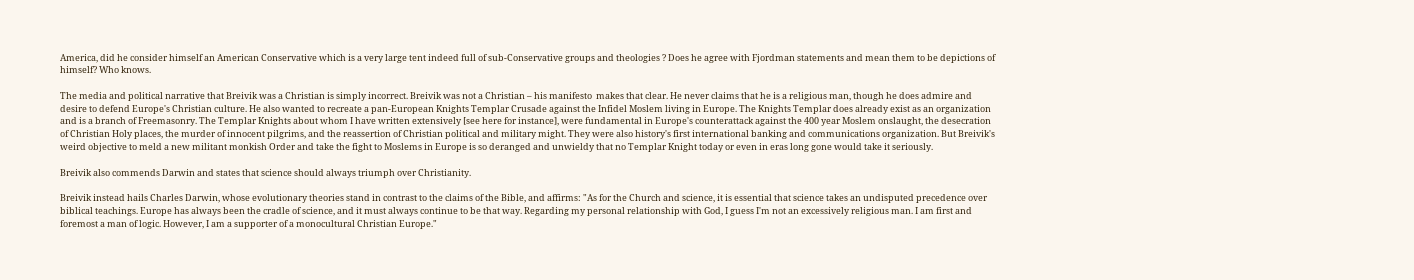America, did he consider himself an American Conservative which is a very large tent indeed full of sub-Conservative groups and theologies ? Does he agree with Fjordman statements and mean them to be depictions of himself? Who knows.

The media and political narrative that Breivik was a Christian is simply incorrect. Breivik was not a Christian – his manifesto  makes that clear. He never claims that he is a religious man, though he does admire and desire to defend Europe's Christian culture. He also wanted to recreate a pan-European Knights Templar Crusade against the Infidel Moslem living in Europe. The Knights Templar does already exist as an organization and is a branch of Freemasonry. The Templar Knights about whom I have written extensively [see here for instance], were fundamental in Europe's counterattack against the 400 year Moslem onslaught, the desecration of Christian Holy places, the murder of innocent pilgrims, and the reassertion of Christian political and military might. They were also history's first international banking and communications organization. But Breivik's weird objective to meld a new militant monkish Order and take the fight to Moslems in Europe is so deranged and unwieldy that no Templar Knight today or even in eras long gone would take it seriously.

Breivik also commends Darwin and states that science should always triumph over Christianity.

Breivik instead hails Charles Darwin, whose evolutionary theories stand in contrast to the claims of the Bible, and affirms: "As for the Church and science, it is essential that science takes an undisputed precedence over biblical teachings. Europe has always been the cradle of science, and it must always continue to be that way. Regarding my personal relationship with God, I guess I'm not an excessively religious man. I am first and foremost a man of logic. However, I am a supporter of a monocultural Christian Europe."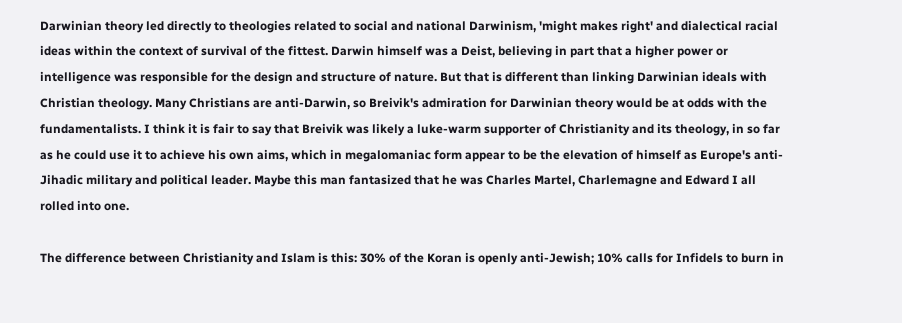Darwinian theory led directly to theologies related to social and national Darwinism, 'might makes right' and dialectical racial ideas within the context of survival of the fittest. Darwin himself was a Deist, believing in part that a higher power or intelligence was responsible for the design and structure of nature. But that is different than linking Darwinian ideals with Christian theology. Many Christians are anti-Darwin, so Breivik's admiration for Darwinian theory would be at odds with the fundamentalists. I think it is fair to say that Breivik was likely a luke-warm supporter of Christianity and its theology, in so far as he could use it to achieve his own aims, which in megalomaniac form appear to be the elevation of himself as Europe's anti-Jihadic military and political leader. Maybe this man fantasized that he was Charles Martel, Charlemagne and Edward I all rolled into one.

The difference between Christianity and Islam is this: 30% of the Koran is openly anti-Jewish; 10% calls for Infidels to burn in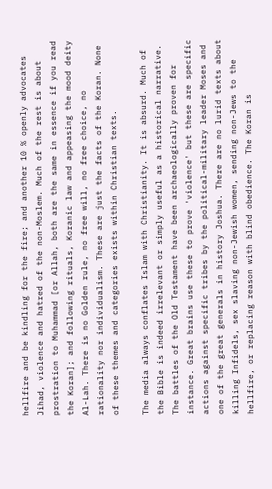hellfire and be kindling for the fire; and another 10 % openly advocates Jihad, violence and hatred of the non-Moslem. Much of the rest is about prostration to Muhammad [or Allah, both are the same in essence if you read the Koran]; and following rituals, Koranic law and appeasing the mood deity Al-Lah. There is no Golden rule, no free will, no free choice, no rationality nor individualism. These are just the facts of the Koran. None of these themes and categories exists within Christian texts.

The media always conflates Islam with Christianity. It is absurd. Much of the Bible is indeed irrelevant or simply useful as a historical narrative. The battles of the Old Testament have been archaeologically proven for instance. Great brains use these to prove 'violence' but these are specific actions against specific tribes by the political-military leader Moses and one of the great generals in history Joshua. There are no lurid texts about killing Infidels, sex slaving non-Jewish women, sending non-Jews to the hellfire, or replacing reason with blind obedience. The Koran is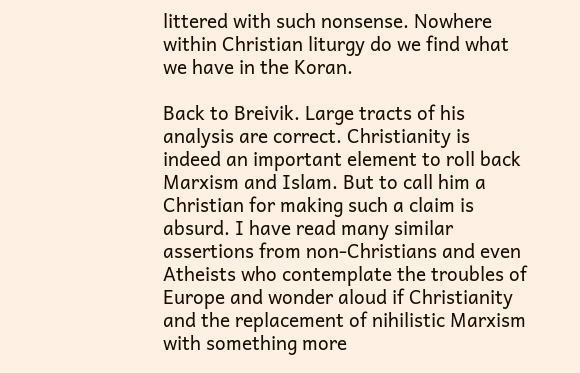littered with such nonsense. Nowhere within Christian liturgy do we find what we have in the Koran.

Back to Breivik. Large tracts of his analysis are correct. Christianity is indeed an important element to roll back Marxism and Islam. But to call him a Christian for making such a claim is absurd. I have read many similar assertions from non-Christians and even Atheists who contemplate the troubles of Europe and wonder aloud if Christianity and the replacement of nihilistic Marxism with something more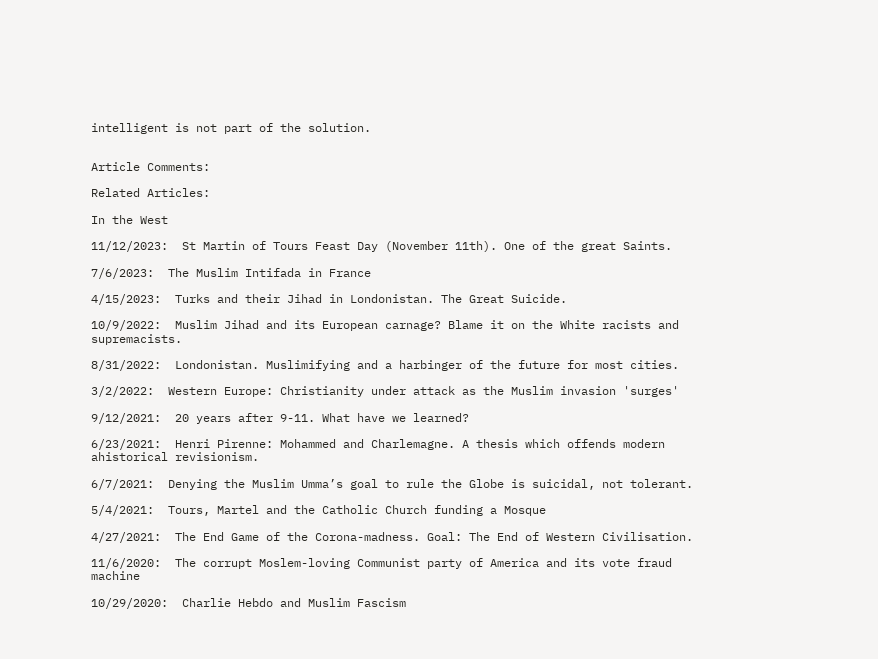intelligent is not part of the solution.


Article Comments:

Related Articles:

In the West

11/12/2023:  St Martin of Tours Feast Day (November 11th). One of the great Saints.

7/6/2023:  The Muslim Intifada in France

4/15/2023:  Turks and their Jihad in Londonistan. The Great Suicide.

10/9/2022:  Muslim Jihad and its European carnage? Blame it on the White racists and supremacists.

8/31/2022:  Londonistan. Muslimifying and a harbinger of the future for most cities.

3/2/2022:  Western Europe: Christianity under attack as the Muslim invasion 'surges'

9/12/2021:  20 years after 9-11. What have we learned?

6/23/2021:  Henri Pirenne: Mohammed and Charlemagne. A thesis which offends modern ahistorical revisionism.

6/7/2021:  Denying the Muslim Umma’s goal to rule the Globe is suicidal, not tolerant.

5/4/2021:  Tours, Martel and the Catholic Church funding a Mosque

4/27/2021:  The End Game of the Corona-madness. Goal: The End of Western Civilisation.

11/6/2020:  The corrupt Moslem-loving Communist party of America and its vote fraud machine

10/29/2020:  Charlie Hebdo and Muslim Fascism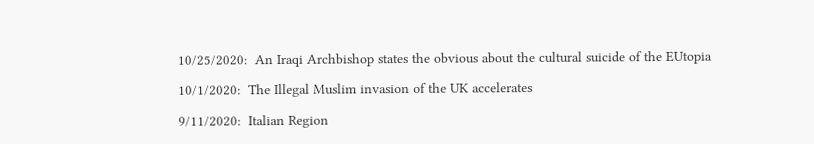10/25/2020:  An Iraqi Archbishop states the obvious about the cultural suicide of the EUtopia

10/1/2020:  The Illegal Muslim invasion of the UK accelerates

9/11/2020:  Italian Region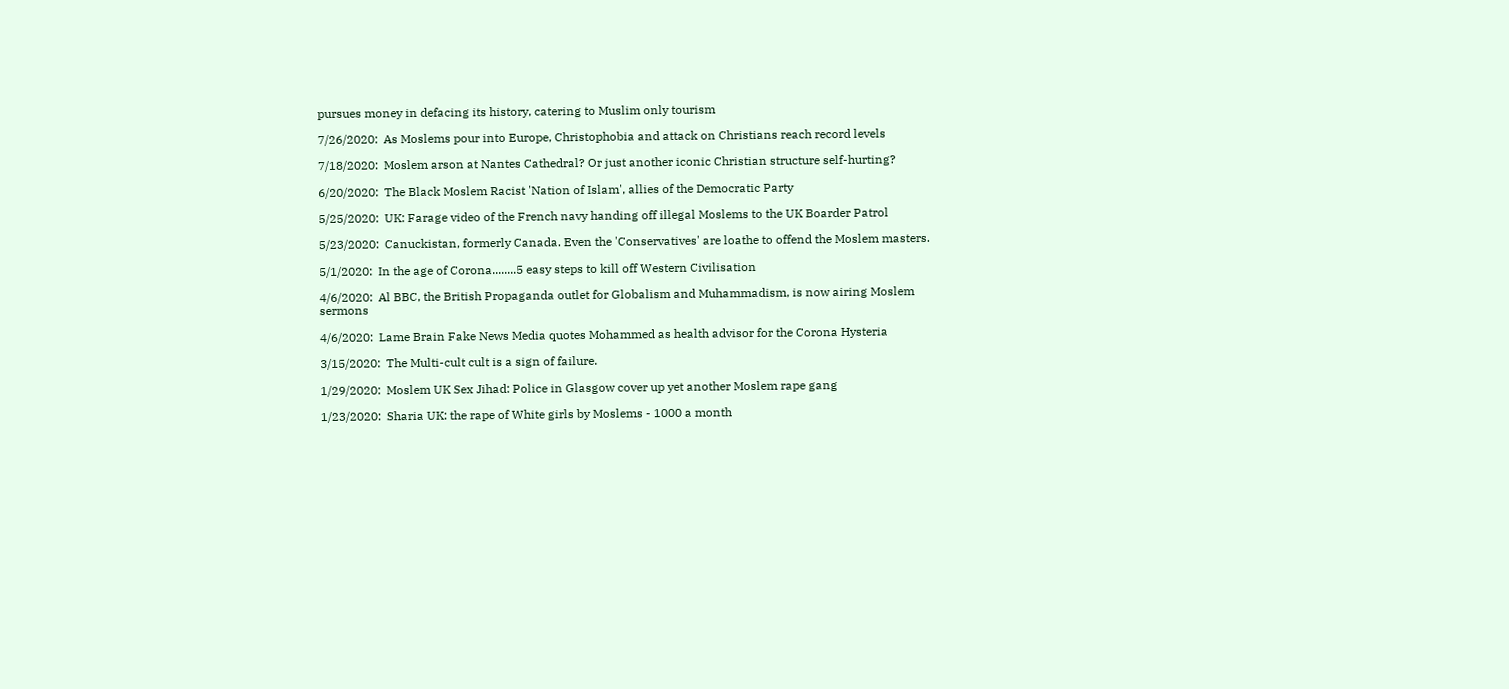pursues money in defacing its history, catering to Muslim only tourism

7/26/2020:  As Moslems pour into Europe, Christophobia and attack on Christians reach record levels

7/18/2020:  Moslem arson at Nantes Cathedral? Or just another iconic Christian structure self-hurting?

6/20/2020:  The Black Moslem Racist 'Nation of Islam', allies of the Democratic Party

5/25/2020:  UK: Farage video of the French navy handing off illegal Moslems to the UK Boarder Patrol

5/23/2020:  Canuckistan, formerly Canada. Even the 'Conservatives' are loathe to offend the Moslem masters.

5/1/2020:  In the age of Corona........5 easy steps to kill off Western Civilisation

4/6/2020:  Al BBC, the British Propaganda outlet for Globalism and Muhammadism, is now airing Moslem sermons

4/6/2020:  Lame Brain Fake News Media quotes Mohammed as health advisor for the Corona Hysteria

3/15/2020:  The Multi-cult cult is a sign of failure.

1/29/2020:  Moslem UK Sex Jihad: Police in Glasgow cover up yet another Moslem rape gang

1/23/2020:  Sharia UK: the rape of White girls by Moslems - 1000 a month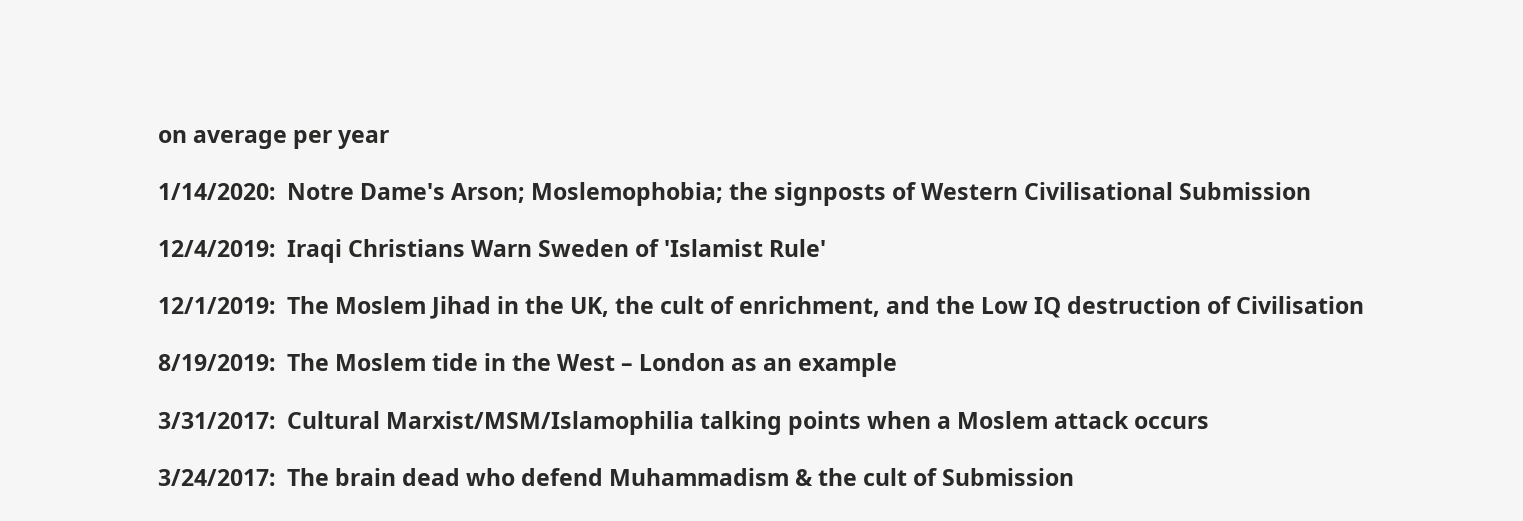on average per year

1/14/2020:  Notre Dame's Arson; Moslemophobia; the signposts of Western Civilisational Submission

12/4/2019:  Iraqi Christians Warn Sweden of 'Islamist Rule'

12/1/2019:  The Moslem Jihad in the UK, the cult of enrichment, and the Low IQ destruction of Civilisation

8/19/2019:  The Moslem tide in the West – London as an example

3/31/2017:  Cultural Marxist/MSM/Islamophilia talking points when a Moslem attack occurs

3/24/2017:  The brain dead who defend Muhammadism & the cult of Submission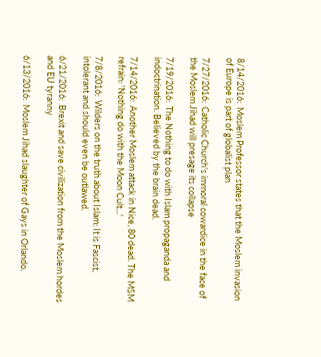8/14/2016:  Moslem Professor states that the Moslem invasion of Europe is part of globalist plan

7/27/2016:  Catholic Church's immoral cowardice in the face of the Moslem Jihad will presage its collapse

7/19/2016:  The Nothing to do with Islam propaganda and indoctrination. Believed by the brain dead.

7/14/2016:  Another Moslem attack in Nice, 80 dead. The MSM refrain: 'Nothing do with the Moon Cult...'

7/8/2016:  Wilders on the truth about Islam: It is Fascist, intolerant and should even be outlawed.

6/21/2016:  Brexit and save civilization from the Moslem hordes and EU tyranny

6/13/2016:  Moslem Jihad slaughter of Gays in Orlando.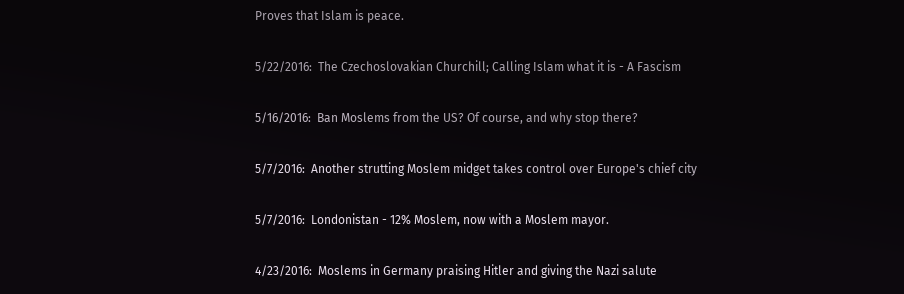Proves that Islam is peace.

5/22/2016:  The Czechoslovakian Churchill; Calling Islam what it is - A Fascism

5/16/2016:  Ban Moslems from the US? Of course, and why stop there?

5/7/2016:  Another strutting Moslem midget takes control over Europe's chief city

5/7/2016:  Londonistan - 12% Moslem, now with a Moslem mayor.

4/23/2016:  Moslems in Germany praising Hitler and giving the Nazi salute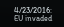4/23/2016:  EU invaded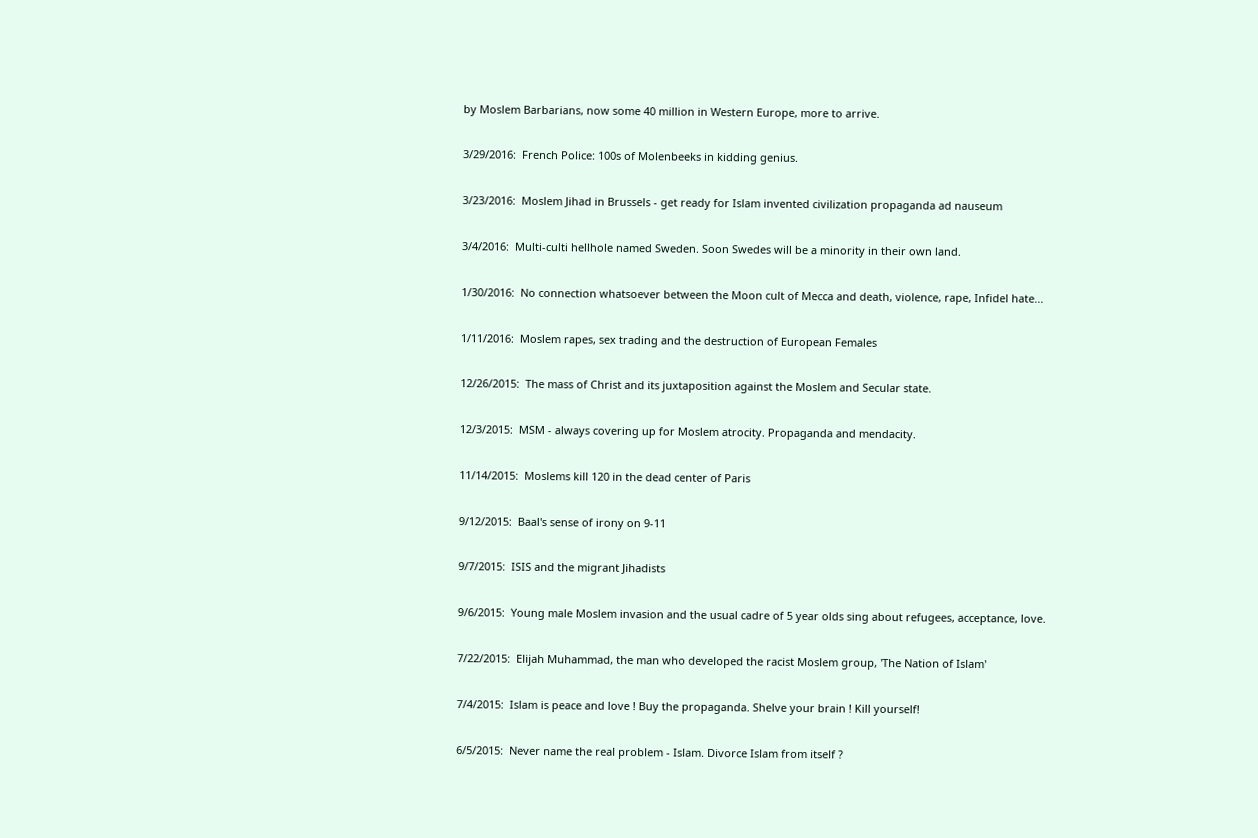by Moslem Barbarians, now some 40 million in Western Europe, more to arrive.

3/29/2016:  French Police: 100s of Molenbeeks in kidding genius.

3/23/2016:  Moslem Jihad in Brussels - get ready for Islam invented civilization propaganda ad nauseum

3/4/2016:  Multi-culti hellhole named Sweden. Soon Swedes will be a minority in their own land.

1/30/2016:  No connection whatsoever between the Moon cult of Mecca and death, violence, rape, Infidel hate...

1/11/2016:  Moslem rapes, sex trading and the destruction of European Females

12/26/2015:  The mass of Christ and its juxtaposition against the Moslem and Secular state.

12/3/2015:  MSM - always covering up for Moslem atrocity. Propaganda and mendacity.

11/14/2015:  Moslems kill 120 in the dead center of Paris

9/12/2015:  Baal's sense of irony on 9-11

9/7/2015:  ISIS and the migrant Jihadists

9/6/2015:  Young male Moslem invasion and the usual cadre of 5 year olds sing about refugees, acceptance, love.

7/22/2015:  Elijah Muhammad, the man who developed the racist Moslem group, 'The Nation of Islam'

7/4/2015:  Islam is peace and love ! Buy the propaganda. Shelve your brain ! Kill yourself!

6/5/2015:  Never name the real problem - Islam. Divorce Islam from itself ?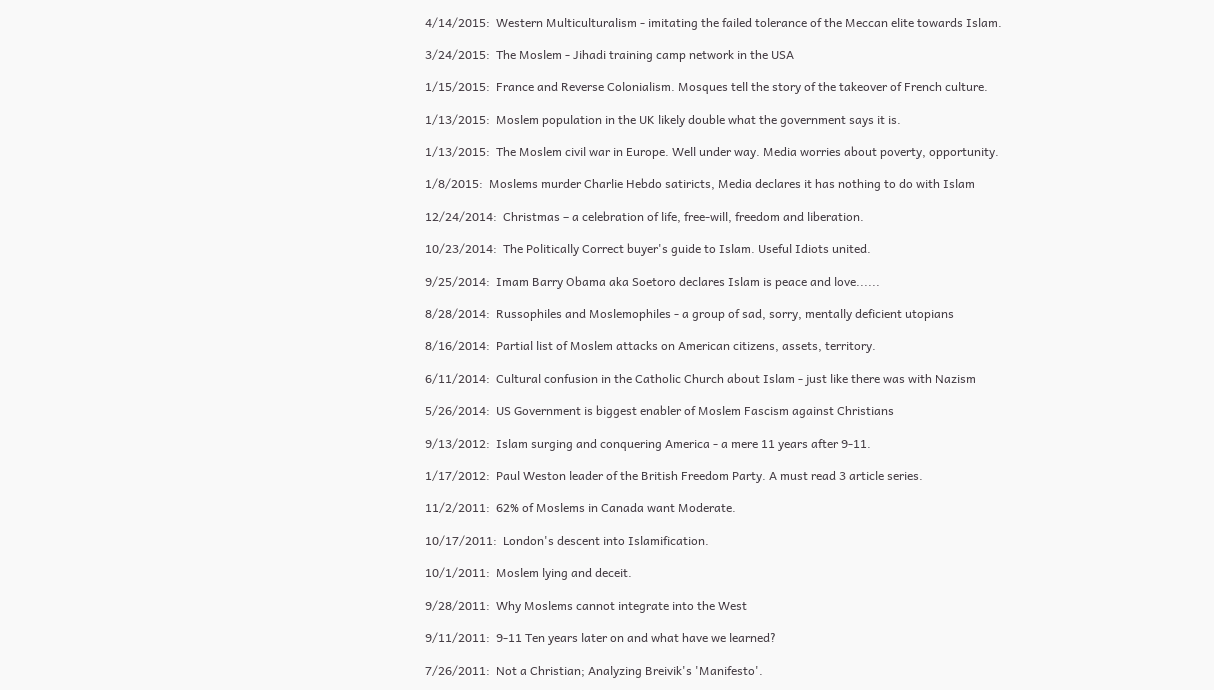4/14/2015:  Western Multiculturalism - imitating the failed tolerance of the Meccan elite towards Islam.

3/24/2015:  The Moslem - Jihadi training camp network in the USA

1/15/2015:  France and Reverse Colonialism. Mosques tell the story of the takeover of French culture.

1/13/2015:  Moslem population in the UK likely double what the government says it is.

1/13/2015:  The Moslem civil war in Europe. Well under way. Media worries about poverty, opportunity.

1/8/2015:  Moslems murder Charlie Hebdo satiricts, Media declares it has nothing to do with Islam

12/24/2014:  Christmas – a celebration of life, free-will, freedom and liberation.

10/23/2014:  The Politically Correct buyer's guide to Islam. Useful Idiots united.

9/25/2014:  Imam Barry Obama aka Soetoro declares Islam is peace and love......

8/28/2014:  Russophiles and Moslemophiles - a group of sad, sorry, mentally deficient utopians

8/16/2014:  Partial list of Moslem attacks on American citizens, assets, territory.

6/11/2014:  Cultural confusion in the Catholic Church about Islam - just like there was with Nazism

5/26/2014:  US Government is biggest enabler of Moslem Fascism against Christians

9/13/2012:  Islam surging and conquering America - a mere 11 years after 9-11.

1/17/2012:  Paul Weston leader of the British Freedom Party. A must read 3 article series.

11/2/2011:  62% of Moslems in Canada want Moderate.

10/17/2011:  London's descent into Islamification.

10/1/2011:  Moslem lying and deceit.

9/28/2011:  Why Moslems cannot integrate into the West

9/11/2011:  9-11 Ten years later on and what have we learned?

7/26/2011:  Not a Christian; Analyzing Breivik's 'Manifesto'.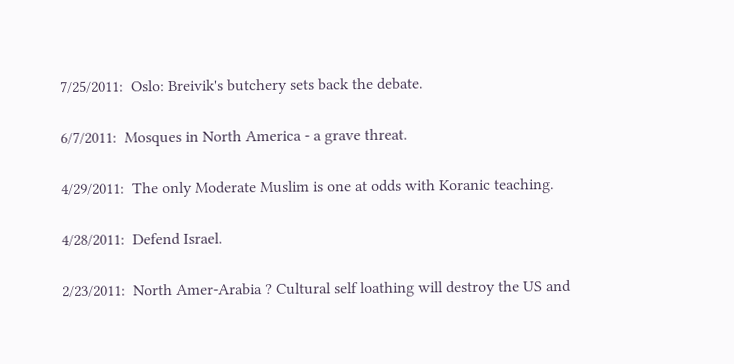7/25/2011:  Oslo: Breivik's butchery sets back the debate.

6/7/2011:  Mosques in North America - a grave threat.

4/29/2011:  The only Moderate Muslim is one at odds with Koranic teaching.

4/28/2011:  Defend Israel.

2/23/2011:  North Amer-Arabia ? Cultural self loathing will destroy the US and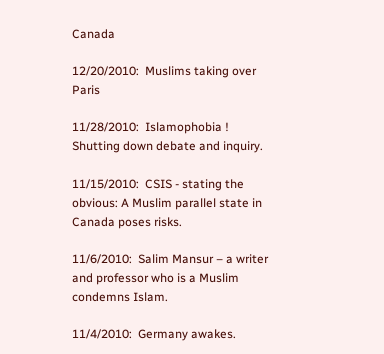Canada

12/20/2010:  Muslims taking over Paris

11/28/2010:  Islamophobia ! Shutting down debate and inquiry.

11/15/2010:  CSIS - stating the obvious: A Muslim parallel state in Canada poses risks.

11/6/2010:  Salim Mansur – a writer and professor who is a Muslim condemns Islam.

11/4/2010:  Germany awakes.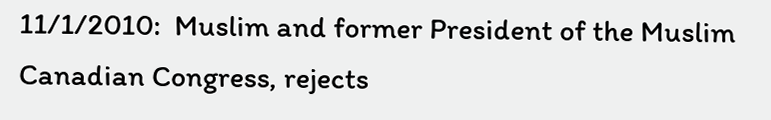11/1/2010:  Muslim and former President of the Muslim Canadian Congress, rejects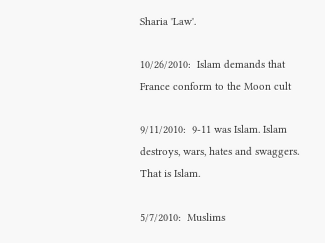Sharia 'Law'.

10/26/2010:  Islam demands that France conform to the Moon cult

9/11/2010:  9-11 was Islam. Islam destroys, wars, hates and swaggers. That is Islam.

5/7/2010:  Muslims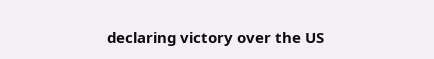declaring victory over the US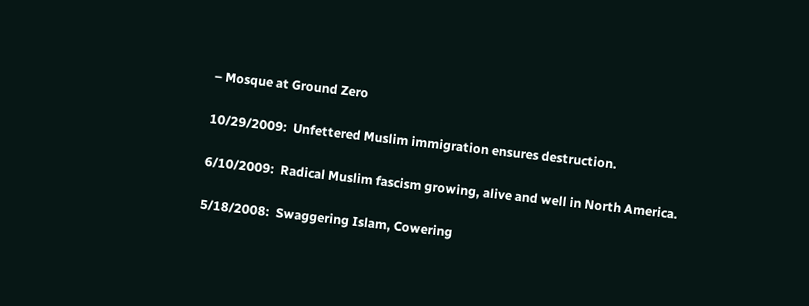– Mosque at Ground Zero

10/29/2009:  Unfettered Muslim immigration ensures destruction.

6/10/2009:  Radical Muslim fascism growing, alive and well in North America.

5/18/2008:  Swaggering Islam, Cowering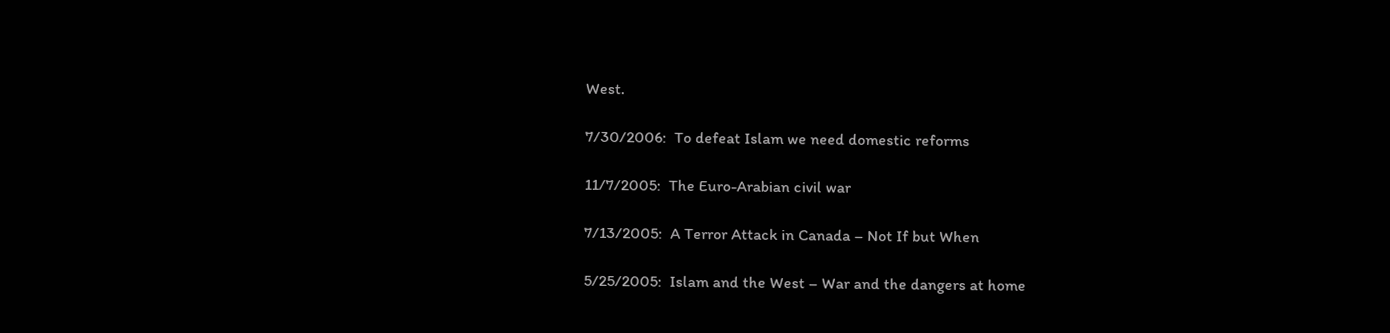West.

7/30/2006:  To defeat Islam we need domestic reforms

11/7/2005:  The Euro-Arabian civil war

7/13/2005:  A Terror Attack in Canada – Not If but When

5/25/2005:  Islam and the West – War and the dangers at home